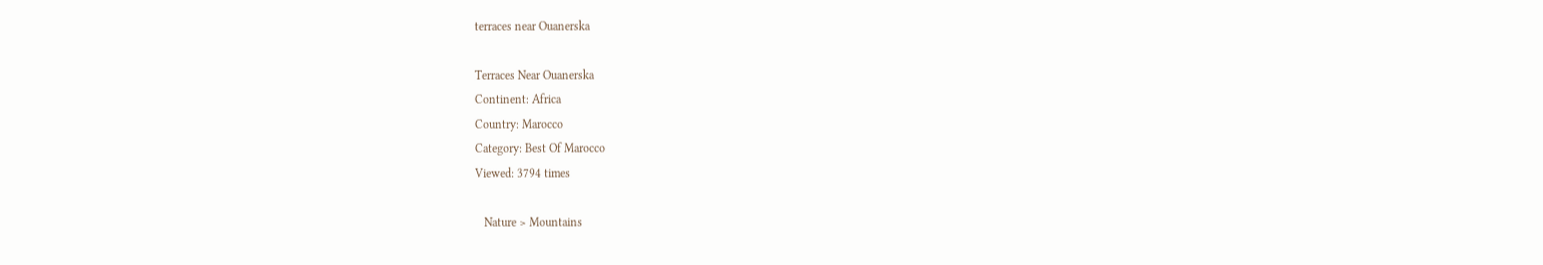terraces near Ouanerska

Terraces Near Ouanerska
Continent: Africa
Country: Marocco
Category: Best Of Marocco
Viewed: 3794 times

   Nature > Mountains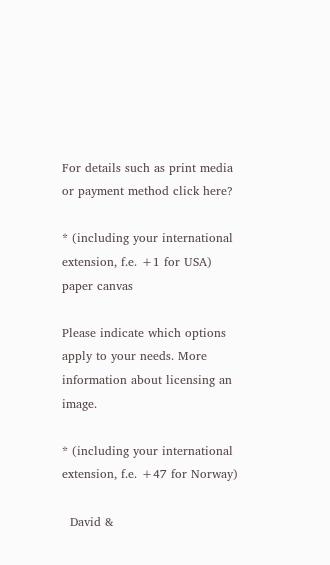For details such as print media or payment method click here?

* (including your international extension, f.e. +1 for USA)
paper canvas

Please indicate which options apply to your needs. More information about licensing an image.

* (including your international extension, f.e. +47 for Norway)

  David &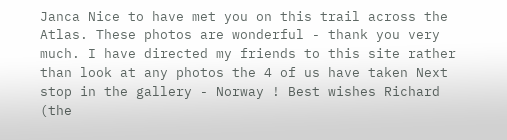Janca Nice to have met you on this trail across the Atlas. These photos are wonderful - thank you very much. I have directed my friends to this site rather than look at any photos the 4 of us have taken Next stop in the gallery - Norway ! Best wishes Richard (the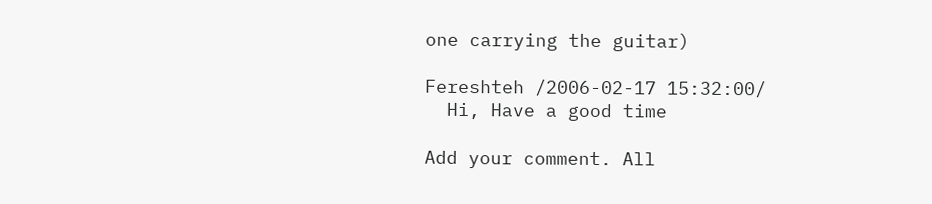one carrying the guitar)

Fereshteh /2006-02-17 15:32:00/
  Hi, Have a good time

Add your comment. All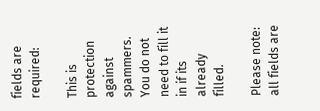fields are required:

This is protection against spammers. You do not need to fill it in if its already filled.

Please note: all fields are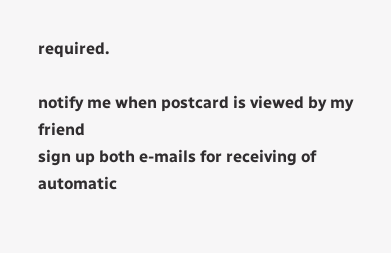required.

notify me when postcard is viewed by my friend
sign up both e-mails for receiving of automatic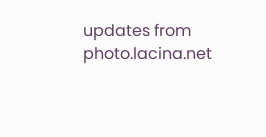updates from photo.lacina.net